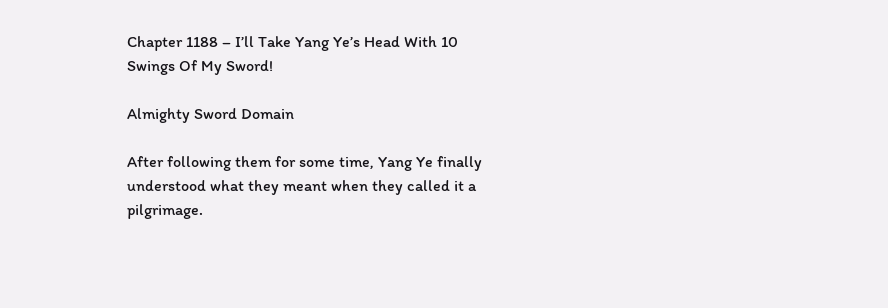Chapter 1188 – I’ll Take Yang Ye’s Head With 10 Swings Of My Sword!

Almighty Sword Domain

After following them for some time, Yang Ye finally understood what they meant when they called it a pilgrimage.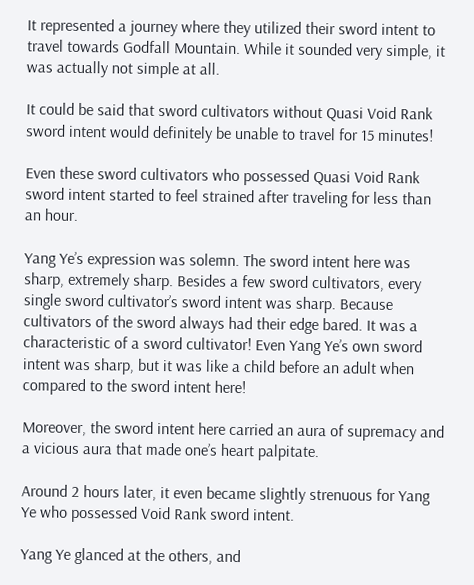It represented a journey where they utilized their sword intent to travel towards Godfall Mountain. While it sounded very simple, it was actually not simple at all.

It could be said that sword cultivators without Quasi Void Rank sword intent would definitely be unable to travel for 15 minutes!

Even these sword cultivators who possessed Quasi Void Rank sword intent started to feel strained after traveling for less than an hour.

Yang Ye’s expression was solemn. The sword intent here was sharp, extremely sharp. Besides a few sword cultivators, every single sword cultivator’s sword intent was sharp. Because cultivators of the sword always had their edge bared. It was a characteristic of a sword cultivator! Even Yang Ye’s own sword intent was sharp, but it was like a child before an adult when compared to the sword intent here!

Moreover, the sword intent here carried an aura of supremacy and a vicious aura that made one’s heart palpitate.

Around 2 hours later, it even became slightly strenuous for Yang Ye who possessed Void Rank sword intent.

Yang Ye glanced at the others, and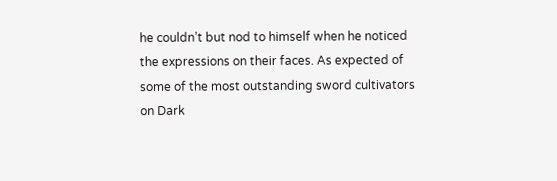he couldn’t but nod to himself when he noticed the expressions on their faces. As expected of some of the most outstanding sword cultivators on Dark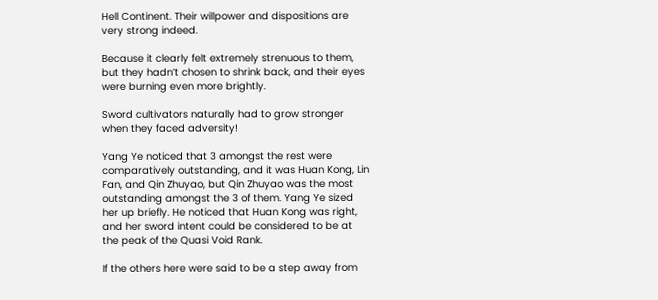Hell Continent. Their willpower and dispositions are very strong indeed.

Because it clearly felt extremely strenuous to them, but they hadn’t chosen to shrink back, and their eyes were burning even more brightly.

Sword cultivators naturally had to grow stronger when they faced adversity!

Yang Ye noticed that 3 amongst the rest were comparatively outstanding, and it was Huan Kong, Lin Fan, and Qin Zhuyao, but Qin Zhuyao was the most outstanding amongst the 3 of them. Yang Ye sized her up briefly. He noticed that Huan Kong was right, and her sword intent could be considered to be at the peak of the Quasi Void Rank.

If the others here were said to be a step away from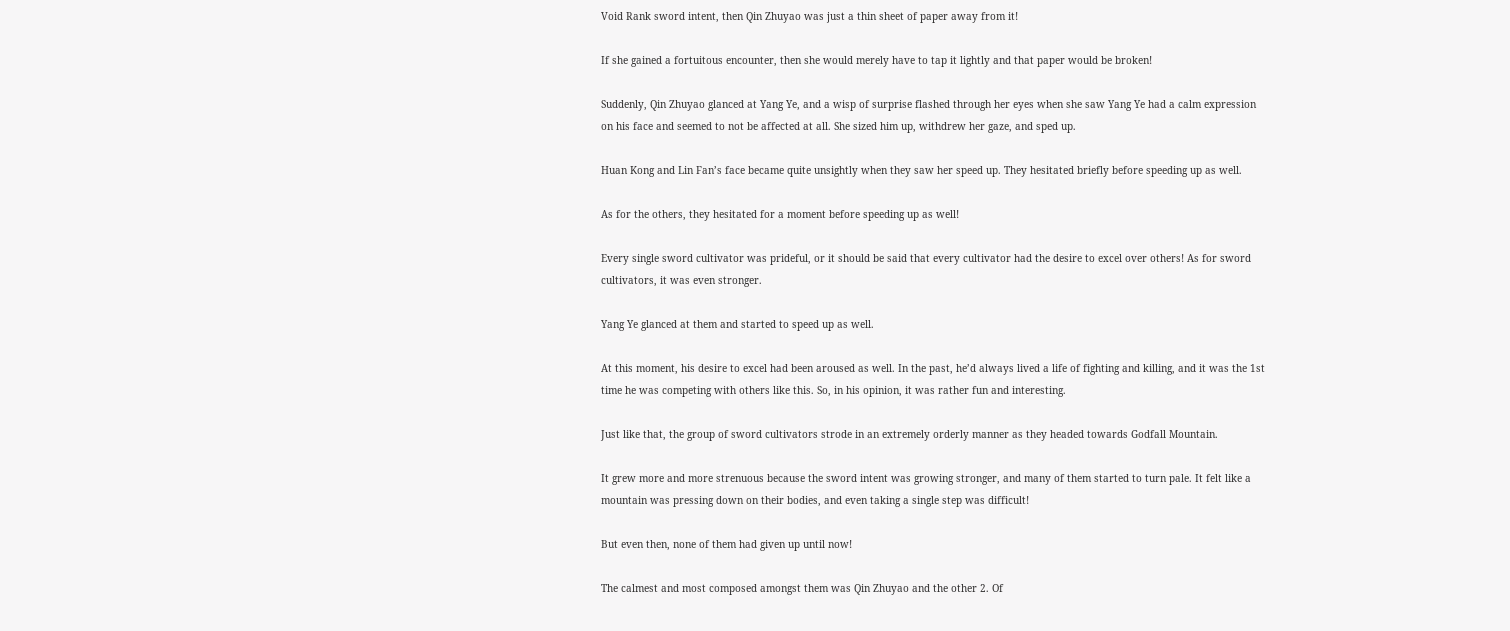Void Rank sword intent, then Qin Zhuyao was just a thin sheet of paper away from it!

If she gained a fortuitous encounter, then she would merely have to tap it lightly and that paper would be broken!

Suddenly, Qin Zhuyao glanced at Yang Ye, and a wisp of surprise flashed through her eyes when she saw Yang Ye had a calm expression on his face and seemed to not be affected at all. She sized him up, withdrew her gaze, and sped up.

Huan Kong and Lin Fan’s face became quite unsightly when they saw her speed up. They hesitated briefly before speeding up as well.

As for the others, they hesitated for a moment before speeding up as well!

Every single sword cultivator was prideful, or it should be said that every cultivator had the desire to excel over others! As for sword cultivators, it was even stronger.

Yang Ye glanced at them and started to speed up as well.

At this moment, his desire to excel had been aroused as well. In the past, he’d always lived a life of fighting and killing, and it was the 1st time he was competing with others like this. So, in his opinion, it was rather fun and interesting.

Just like that, the group of sword cultivators strode in an extremely orderly manner as they headed towards Godfall Mountain.

It grew more and more strenuous because the sword intent was growing stronger, and many of them started to turn pale. It felt like a mountain was pressing down on their bodies, and even taking a single step was difficult!

But even then, none of them had given up until now!

The calmest and most composed amongst them was Qin Zhuyao and the other 2. Of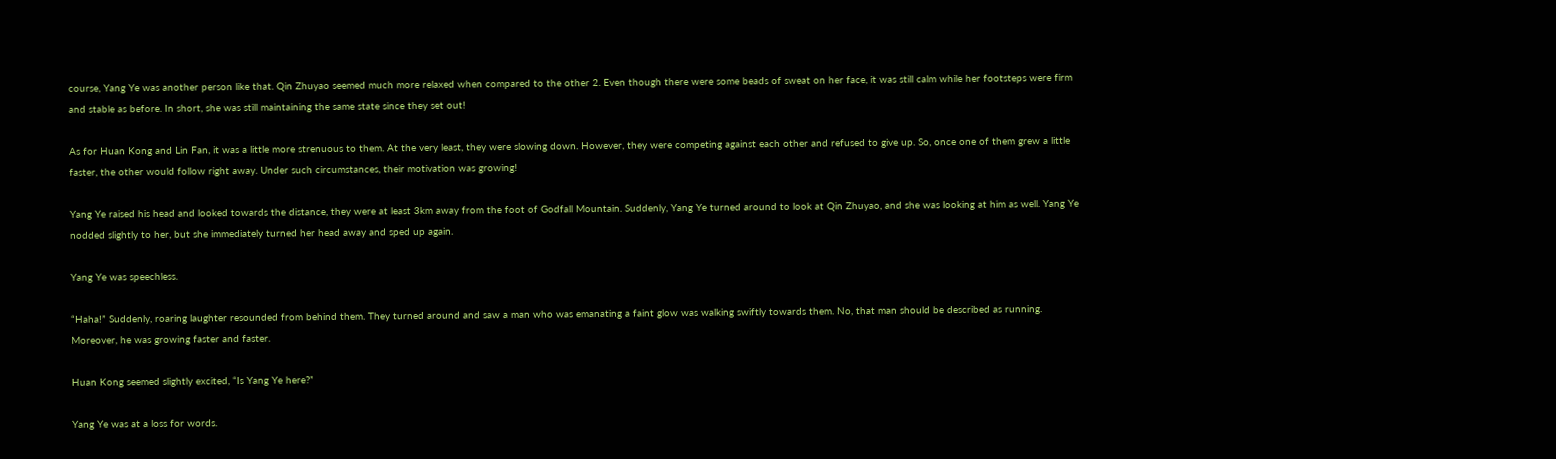course, Yang Ye was another person like that. Qin Zhuyao seemed much more relaxed when compared to the other 2. Even though there were some beads of sweat on her face, it was still calm while her footsteps were firm and stable as before. In short, she was still maintaining the same state since they set out!

As for Huan Kong and Lin Fan, it was a little more strenuous to them. At the very least, they were slowing down. However, they were competing against each other and refused to give up. So, once one of them grew a little faster, the other would follow right away. Under such circumstances, their motivation was growing!

Yang Ye raised his head and looked towards the distance, they were at least 3km away from the foot of Godfall Mountain. Suddenly, Yang Ye turned around to look at Qin Zhuyao, and she was looking at him as well. Yang Ye nodded slightly to her, but she immediately turned her head away and sped up again.

Yang Ye was speechless.

“Haha!” Suddenly, roaring laughter resounded from behind them. They turned around and saw a man who was emanating a faint glow was walking swiftly towards them. No, that man should be described as running. Moreover, he was growing faster and faster.

Huan Kong seemed slightly excited, “Is Yang Ye here?”

Yang Ye was at a loss for words.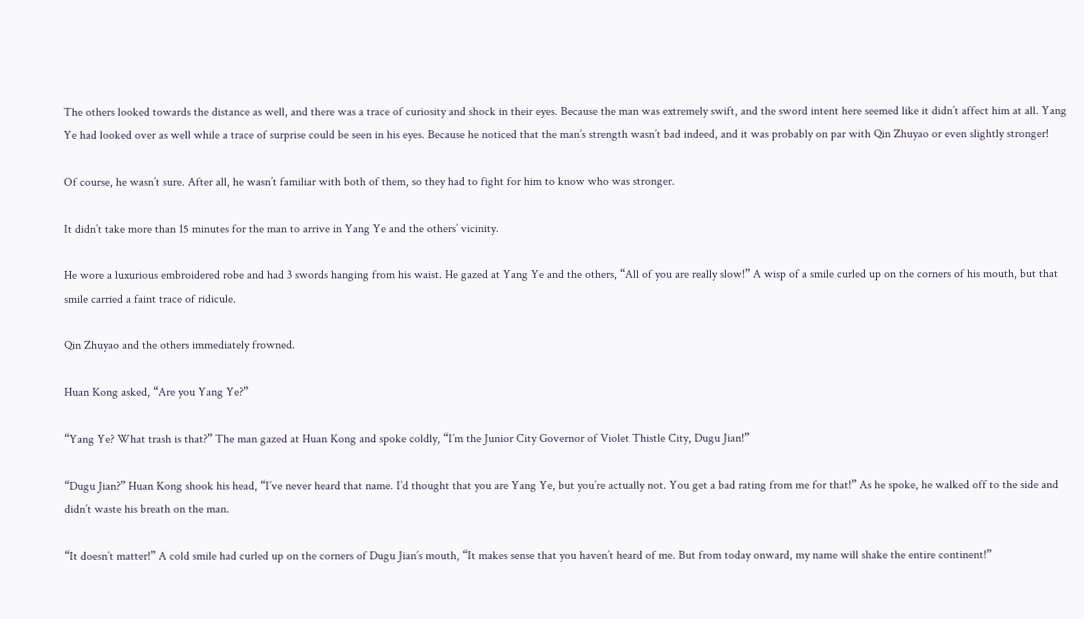The others looked towards the distance as well, and there was a trace of curiosity and shock in their eyes. Because the man was extremely swift, and the sword intent here seemed like it didn’t affect him at all. Yang Ye had looked over as well while a trace of surprise could be seen in his eyes. Because he noticed that the man’s strength wasn’t bad indeed, and it was probably on par with Qin Zhuyao or even slightly stronger!

Of course, he wasn’t sure. After all, he wasn’t familiar with both of them, so they had to fight for him to know who was stronger.

It didn’t take more than 15 minutes for the man to arrive in Yang Ye and the others’ vicinity.

He wore a luxurious embroidered robe and had 3 swords hanging from his waist. He gazed at Yang Ye and the others, “All of you are really slow!” A wisp of a smile curled up on the corners of his mouth, but that smile carried a faint trace of ridicule.

Qin Zhuyao and the others immediately frowned.

Huan Kong asked, “Are you Yang Ye?”

“Yang Ye? What trash is that?” The man gazed at Huan Kong and spoke coldly, “I’m the Junior City Governor of Violet Thistle City, Dugu Jian!”

“Dugu Jian?” Huan Kong shook his head, “I’ve never heard that name. I’d thought that you are Yang Ye, but you’re actually not. You get a bad rating from me for that!” As he spoke, he walked off to the side and didn’t waste his breath on the man.

“It doesn’t matter!” A cold smile had curled up on the corners of Dugu Jian’s mouth, “It makes sense that you haven’t heard of me. But from today onward, my name will shake the entire continent!”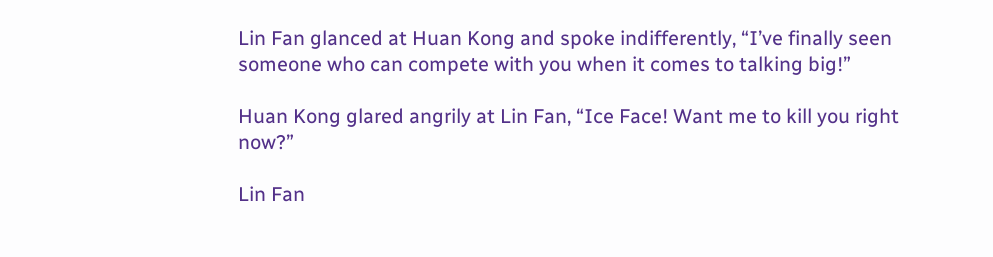Lin Fan glanced at Huan Kong and spoke indifferently, “I’ve finally seen someone who can compete with you when it comes to talking big!”

Huan Kong glared angrily at Lin Fan, “Ice Face! Want me to kill you right now?”

Lin Fan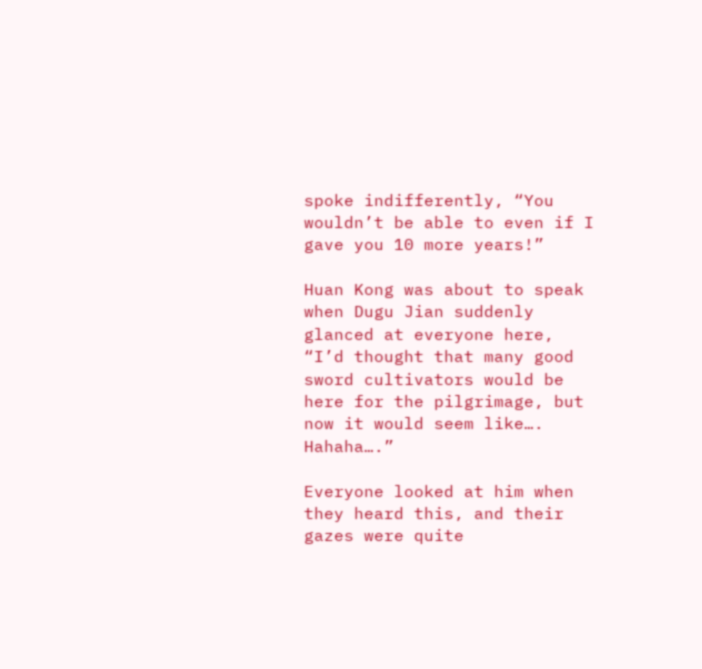spoke indifferently, “You wouldn’t be able to even if I gave you 10 more years!”

Huan Kong was about to speak when Dugu Jian suddenly glanced at everyone here, “I’d thought that many good sword cultivators would be here for the pilgrimage, but now it would seem like…. Hahaha….”

Everyone looked at him when they heard this, and their gazes were quite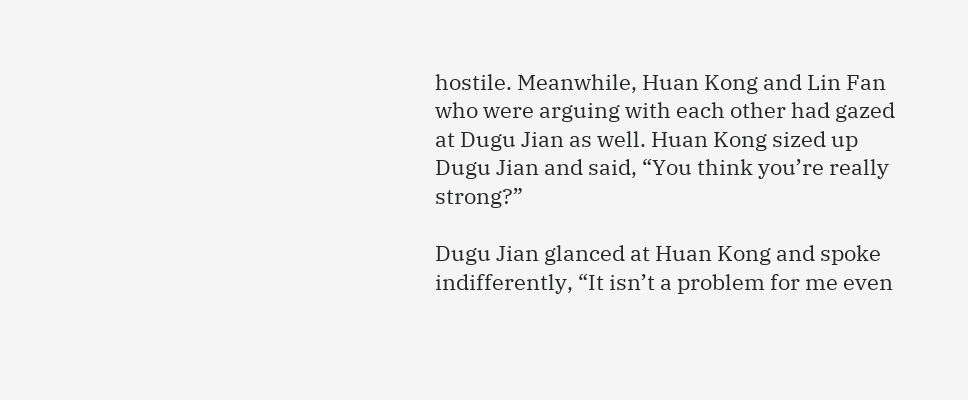hostile. Meanwhile, Huan Kong and Lin Fan who were arguing with each other had gazed at Dugu Jian as well. Huan Kong sized up Dugu Jian and said, “You think you’re really strong?”

Dugu Jian glanced at Huan Kong and spoke indifferently, “It isn’t a problem for me even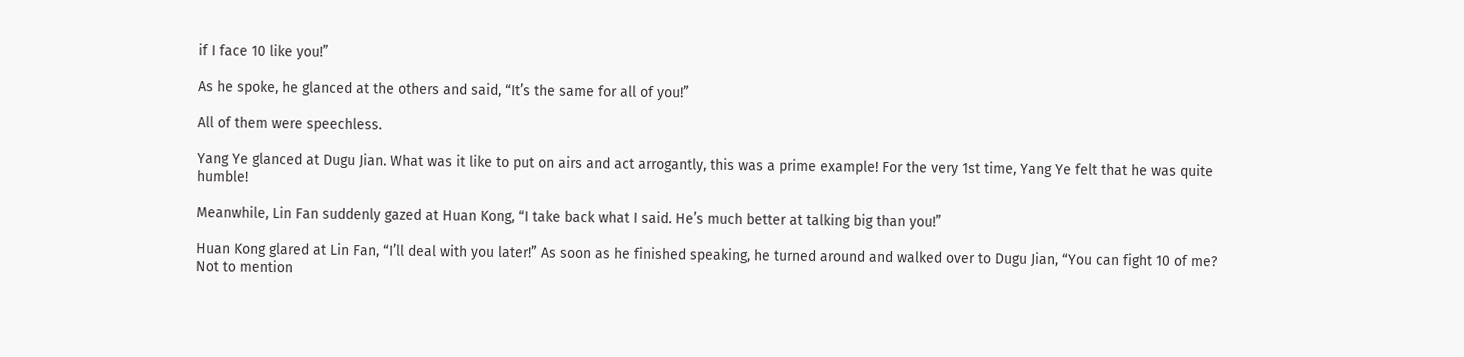if I face 10 like you!”

As he spoke, he glanced at the others and said, “It’s the same for all of you!”

All of them were speechless.

Yang Ye glanced at Dugu Jian. What was it like to put on airs and act arrogantly, this was a prime example! For the very 1st time, Yang Ye felt that he was quite humble!

Meanwhile, Lin Fan suddenly gazed at Huan Kong, “I take back what I said. He’s much better at talking big than you!”

Huan Kong glared at Lin Fan, “I’ll deal with you later!” As soon as he finished speaking, he turned around and walked over to Dugu Jian, “You can fight 10 of me? Not to mention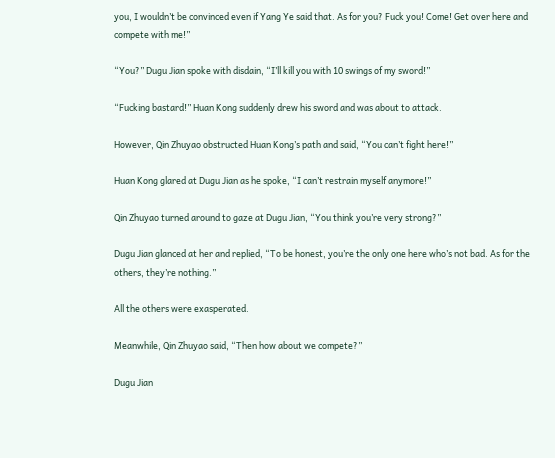you, I wouldn’t be convinced even if Yang Ye said that. As for you? Fuck you! Come! Get over here and compete with me!”

“You?” Dugu Jian spoke with disdain, “I’ll kill you with 10 swings of my sword!”

“Fucking bastard!” Huan Kong suddenly drew his sword and was about to attack.

However, Qin Zhuyao obstructed Huan Kong’s path and said, “You can’t fight here!”

Huan Kong glared at Dugu Jian as he spoke, “I can’t restrain myself anymore!”

Qin Zhuyao turned around to gaze at Dugu Jian, “You think you’re very strong?”

Dugu Jian glanced at her and replied, “To be honest, you’re the only one here who’s not bad. As for the others, they’re nothing.”

All the others were exasperated.

Meanwhile, Qin Zhuyao said, “Then how about we compete?”

Dugu Jian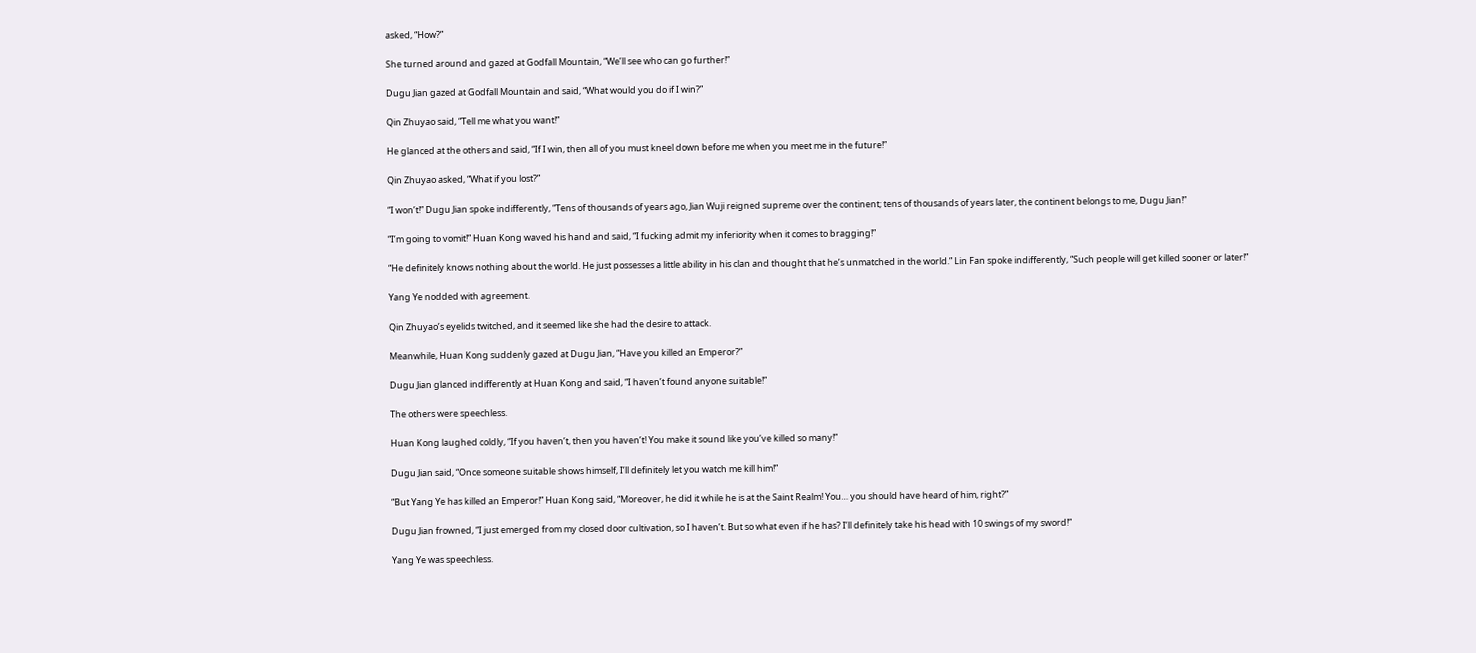asked, “How?”

She turned around and gazed at Godfall Mountain, “We’ll see who can go further!”

Dugu Jian gazed at Godfall Mountain and said, “What would you do if I win?”

Qin Zhuyao said, “Tell me what you want!”

He glanced at the others and said, “If I win, then all of you must kneel down before me when you meet me in the future!”

Qin Zhuyao asked, “What if you lost?”

“I won’t!” Dugu Jian spoke indifferently, “Tens of thousands of years ago, Jian Wuji reigned supreme over the continent; tens of thousands of years later, the continent belongs to me, Dugu Jian!”

“I’m going to vomit!” Huan Kong waved his hand and said, “I fucking admit my inferiority when it comes to bragging!”

“He definitely knows nothing about the world. He just possesses a little ability in his clan and thought that he’s unmatched in the world.” Lin Fan spoke indifferently, “Such people will get killed sooner or later!”

Yang Ye nodded with agreement.

Qin Zhuyao’s eyelids twitched, and it seemed like she had the desire to attack.

Meanwhile, Huan Kong suddenly gazed at Dugu Jian, “Have you killed an Emperor?”

Dugu Jian glanced indifferently at Huan Kong and said, “I haven’t found anyone suitable!”

The others were speechless.

Huan Kong laughed coldly, “If you haven’t, then you haven’t! You make it sound like you’ve killed so many!”

Dugu Jian said, “Once someone suitable shows himself, I’ll definitely let you watch me kill him!”

“But Yang Ye has killed an Emperor!” Huan Kong said, “Moreover, he did it while he is at the Saint Realm! You… you should have heard of him, right?”

Dugu Jian frowned, “I just emerged from my closed door cultivation, so I haven’t. But so what even if he has? I’ll definitely take his head with 10 swings of my sword!”

Yang Ye was speechless.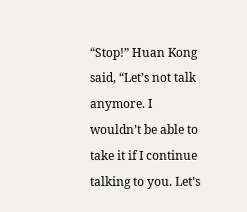“Stop!” Huan Kong said, “Let’s not talk anymore. I wouldn’t be able to take it if I continue talking to you. Let’s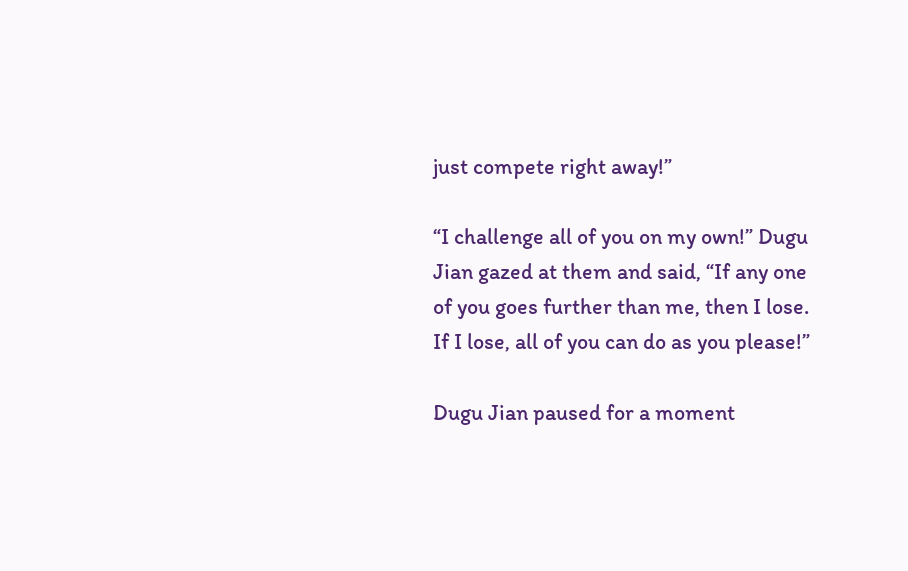just compete right away!”

“I challenge all of you on my own!” Dugu Jian gazed at them and said, “If any one of you goes further than me, then I lose. If I lose, all of you can do as you please!”

Dugu Jian paused for a moment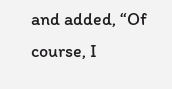and added, “Of course, I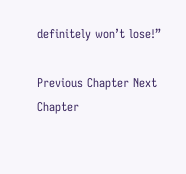definitely won’t lose!”

Previous Chapter Next Chapter